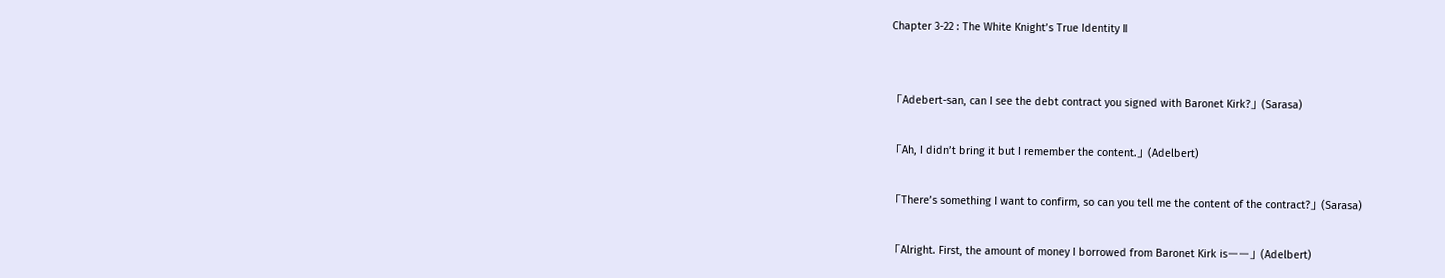Chapter 3-22 : The White Knight’s True Identity Ⅱ


「Adebert-san, can I see the debt contract you signed with Baronet Kirk?」(Sarasa)

「Ah, I didn’t bring it but I remember the content.」(Adelbert)

「There’s something I want to confirm, so can you tell me the content of the contract?」(Sarasa)

「Alright. First, the amount of money I borrowed from Baronet Kirk isーー」(Adelbert)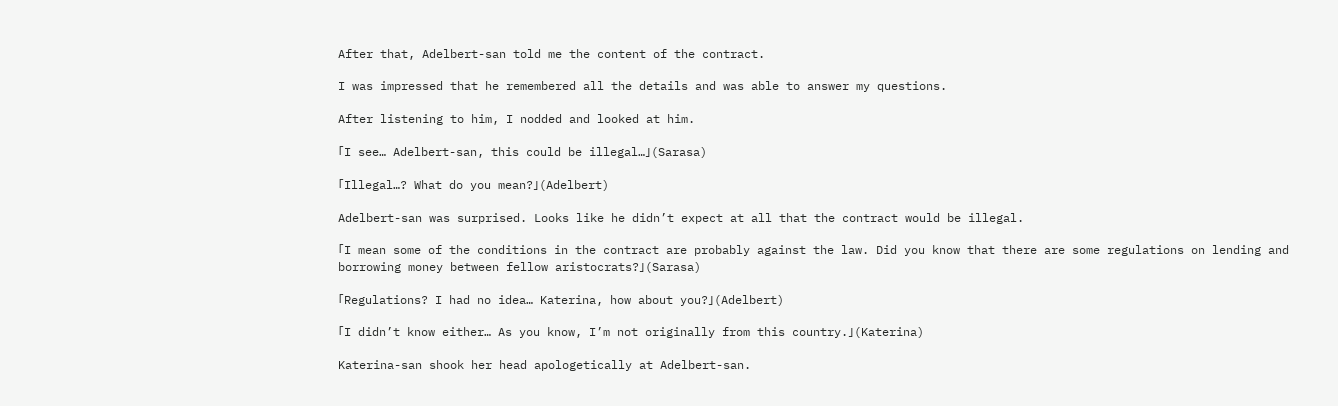After that, Adelbert-san told me the content of the contract.

I was impressed that he remembered all the details and was able to answer my questions.

After listening to him, I nodded and looked at him.

「I see… Adelbert-san, this could be illegal…」(Sarasa)

「Illegal…? What do you mean?」(Adelbert)

Adelbert-san was surprised. Looks like he didn’t expect at all that the contract would be illegal.

「I mean some of the conditions in the contract are probably against the law. Did you know that there are some regulations on lending and borrowing money between fellow aristocrats?」(Sarasa)

「Regulations? I had no idea… Katerina, how about you?」(Adelbert)

「I didn’t know either… As you know, I’m not originally from this country.」(Katerina)

Katerina-san shook her head apologetically at Adelbert-san.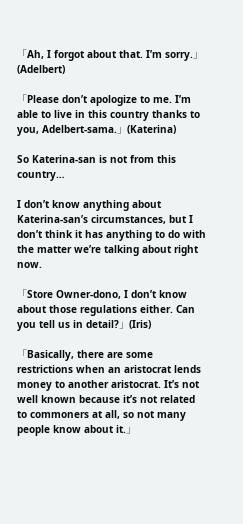「Ah, I forgot about that. I’m sorry.」(Adelbert)

「Please don’t apologize to me. I’m able to live in this country thanks to you, Adelbert-sama.」(Katerina)

So Katerina-san is not from this country…

I don’t know anything about Katerina-san’s circumstances, but I don’t think it has anything to do with the matter we’re talking about right now.

「Store Owner-dono, I don’t know about those regulations either. Can you tell us in detail?」(Iris)

「Basically, there are some restrictions when an aristocrat lends money to another aristocrat. It’s not well known because it’s not related to commoners at all, so not many people know about it.」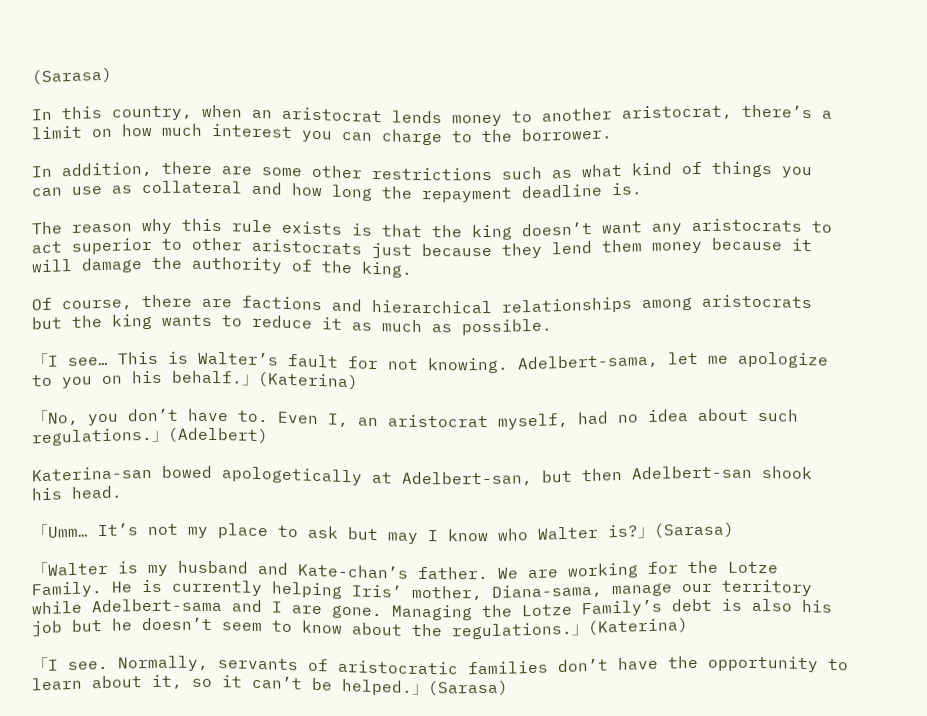(Sarasa)

In this country, when an aristocrat lends money to another aristocrat, there’s a limit on how much interest you can charge to the borrower.

In addition, there are some other restrictions such as what kind of things you can use as collateral and how long the repayment deadline is.

The reason why this rule exists is that the king doesn’t want any aristocrats to act superior to other aristocrats just because they lend them money because it will damage the authority of the king.

Of course, there are factions and hierarchical relationships among aristocrats but the king wants to reduce it as much as possible.

「I see… This is Walter’s fault for not knowing. Adelbert-sama, let me apologize to you on his behalf.」(Katerina)

「No, you don’t have to. Even I, an aristocrat myself, had no idea about such regulations.」(Adelbert)

Katerina-san bowed apologetically at Adelbert-san, but then Adelbert-san shook his head.

「Umm… It’s not my place to ask but may I know who Walter is?」(Sarasa)

「Walter is my husband and Kate-chan’s father. We are working for the Lotze Family. He is currently helping Iris’ mother, Diana-sama, manage our territory while Adelbert-sama and I are gone. Managing the Lotze Family’s debt is also his job but he doesn’t seem to know about the regulations.」(Katerina)

「I see. Normally, servants of aristocratic families don’t have the opportunity to learn about it, so it can’t be helped.」(Sarasa)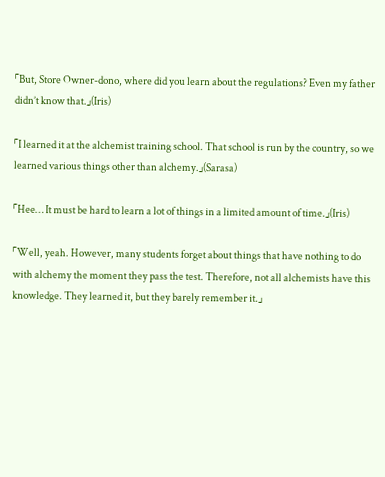「But, Store Owner-dono, where did you learn about the regulations? Even my father didn’t know that.」(Iris)

「I learned it at the alchemist training school. That school is run by the country, so we learned various things other than alchemy.」(Sarasa)

「Hee… It must be hard to learn a lot of things in a limited amount of time.」(Iris)

「Well, yeah. However, many students forget about things that have nothing to do with alchemy the moment they pass the test. Therefore, not all alchemists have this knowledge. They learned it, but they barely remember it.」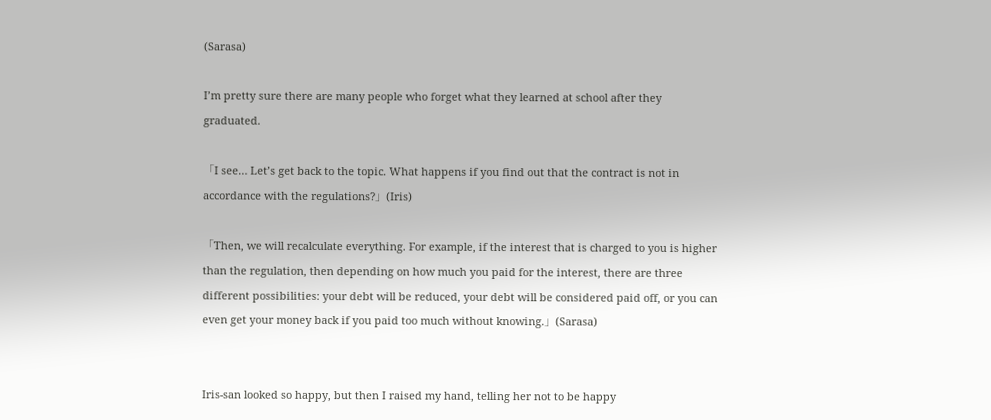(Sarasa)

I’m pretty sure there are many people who forget what they learned at school after they graduated.

「I see… Let’s get back to the topic. What happens if you find out that the contract is not in accordance with the regulations?」(Iris)

「Then, we will recalculate everything. For example, if the interest that is charged to you is higher than the regulation, then depending on how much you paid for the interest, there are three different possibilities: your debt will be reduced, your debt will be considered paid off, or you can even get your money back if you paid too much without knowing.」(Sarasa)


Iris-san looked so happy, but then I raised my hand, telling her not to be happy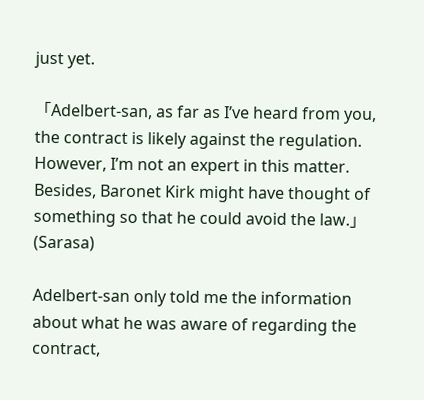just yet.

「Adelbert-san, as far as I’ve heard from you, the contract is likely against the regulation. However, I’m not an expert in this matter. Besides, Baronet Kirk might have thought of something so that he could avoid the law.」(Sarasa)

Adelbert-san only told me the information about what he was aware of regarding the contract,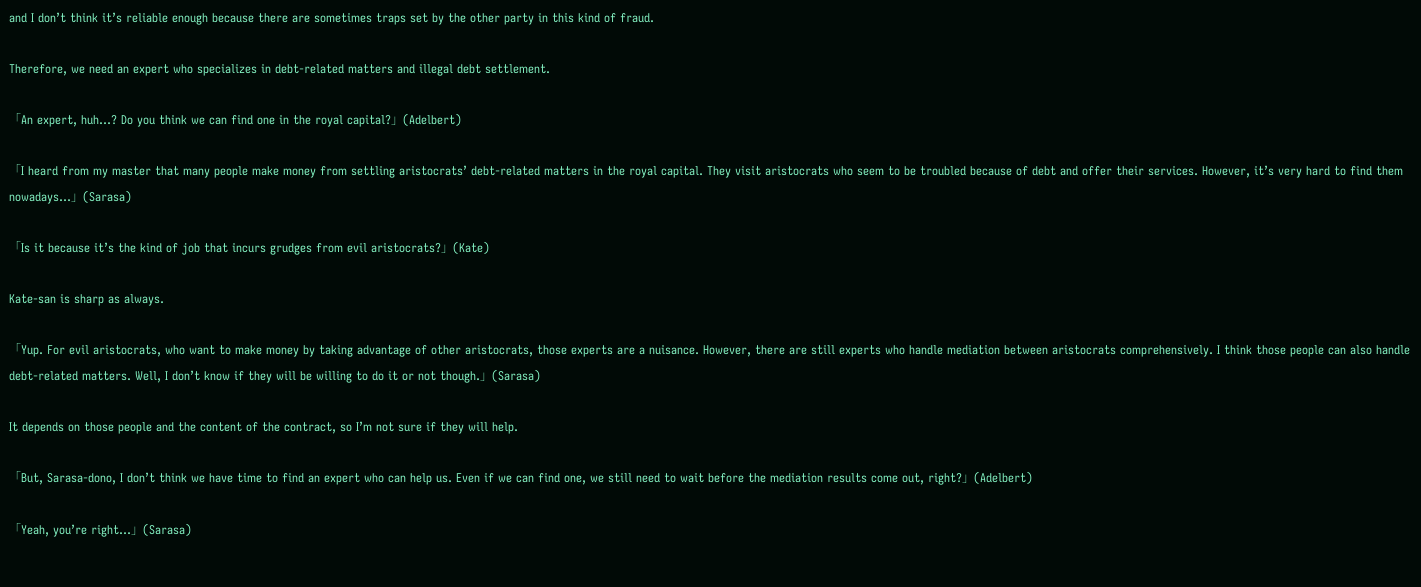and I don’t think it’s reliable enough because there are sometimes traps set by the other party in this kind of fraud.

Therefore, we need an expert who specializes in debt-related matters and illegal debt settlement.

「An expert, huh…? Do you think we can find one in the royal capital?」(Adelbert)

「I heard from my master that many people make money from settling aristocrats’ debt-related matters in the royal capital. They visit aristocrats who seem to be troubled because of debt and offer their services. However, it’s very hard to find them nowadays…」(Sarasa)

「Is it because it’s the kind of job that incurs grudges from evil aristocrats?」(Kate)

Kate-san is sharp as always.

「Yup. For evil aristocrats, who want to make money by taking advantage of other aristocrats, those experts are a nuisance. However, there are still experts who handle mediation between aristocrats comprehensively. I think those people can also handle debt-related matters. Well, I don’t know if they will be willing to do it or not though.」(Sarasa)

It depends on those people and the content of the contract, so I’m not sure if they will help.

「But, Sarasa-dono, I don’t think we have time to find an expert who can help us. Even if we can find one, we still need to wait before the mediation results come out, right?」(Adelbert)

「Yeah, you’re right…」(Sarasa)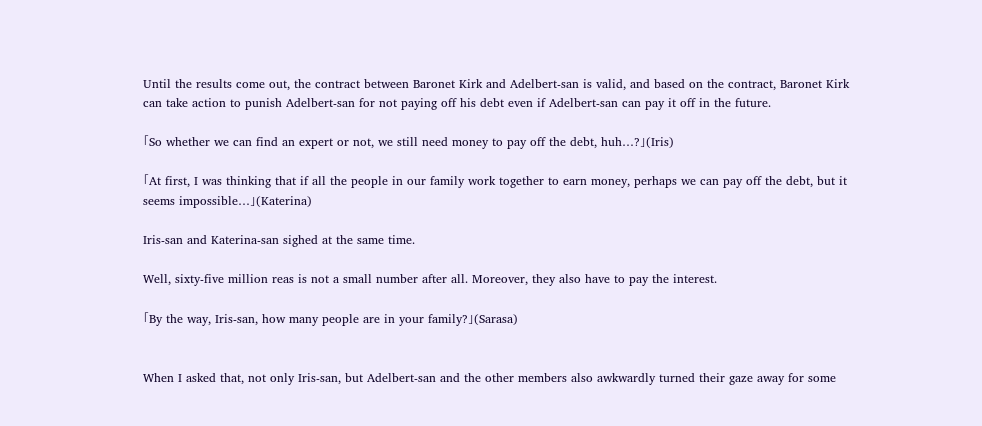Until the results come out, the contract between Baronet Kirk and Adelbert-san is valid, and based on the contract, Baronet Kirk can take action to punish Adelbert-san for not paying off his debt even if Adelbert-san can pay it off in the future.

「So whether we can find an expert or not, we still need money to pay off the debt, huh…?」(Iris)

「At first, I was thinking that if all the people in our family work together to earn money, perhaps we can pay off the debt, but it seems impossible…」(Katerina)

Iris-san and Katerina-san sighed at the same time.

Well, sixty-five million reas is not a small number after all. Moreover, they also have to pay the interest.

「By the way, Iris-san, how many people are in your family?」(Sarasa)


When I asked that, not only Iris-san, but Adelbert-san and the other members also awkwardly turned their gaze away for some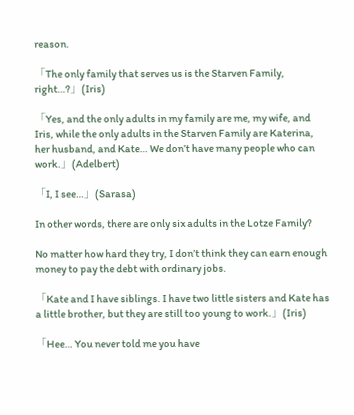reason.

「The only family that serves us is the Starven Family, right…?」(Iris)

「Yes, and the only adults in my family are me, my wife, and Iris, while the only adults in the Starven Family are Katerina, her husband, and Kate… We don’t have many people who can work.」(Adelbert)

「I, I see…」(Sarasa)

In other words, there are only six adults in the Lotze Family?

No matter how hard they try, I don’t think they can earn enough money to pay the debt with ordinary jobs.

「Kate and I have siblings. I have two little sisters and Kate has a little brother, but they are still too young to work.」(Iris)

「Hee… You never told me you have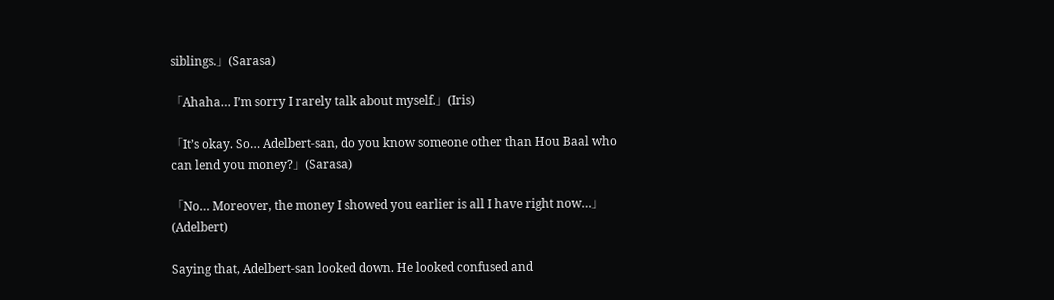siblings.」(Sarasa)

「Ahaha… I’m sorry I rarely talk about myself.」(Iris)

「It’s okay. So… Adelbert-san, do you know someone other than Hou Baal who can lend you money?」(Sarasa)

「No… Moreover, the money I showed you earlier is all I have right now…」(Adelbert)

Saying that, Adelbert-san looked down. He looked confused and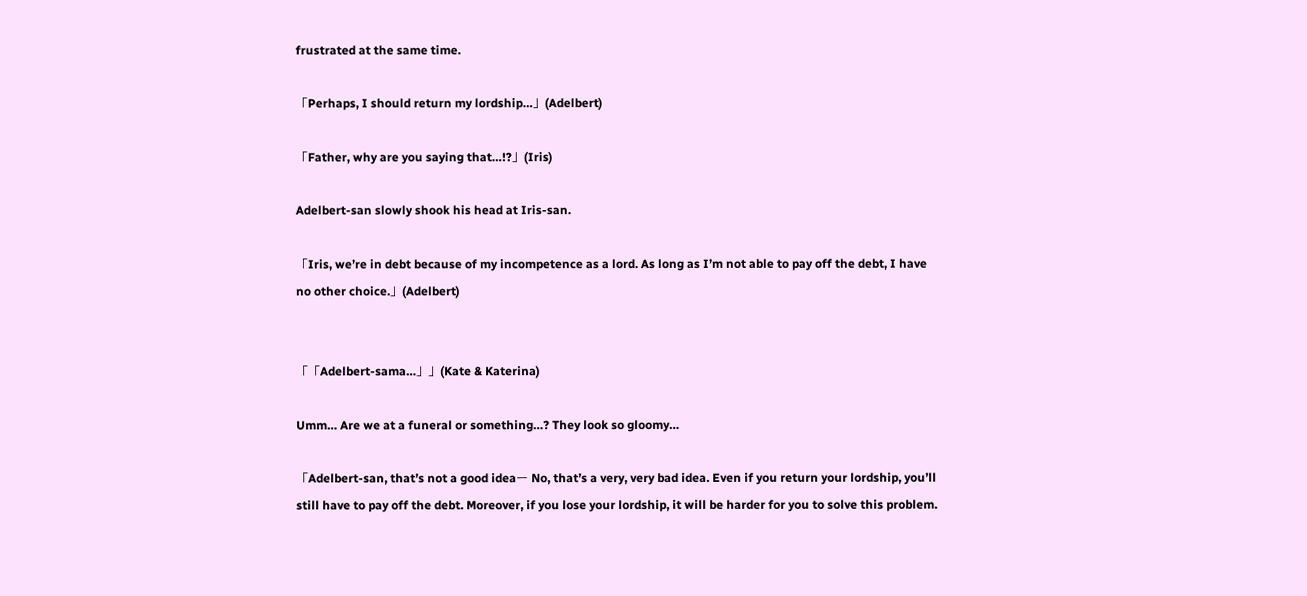frustrated at the same time.

「Perhaps, I should return my lordship…」(Adelbert)

「Father, why are you saying that…!?」(Iris)

Adelbert-san slowly shook his head at Iris-san.

「Iris, we’re in debt because of my incompetence as a lord. As long as I’m not able to pay off the debt, I have no other choice.」(Adelbert)


「「Adelbert-sama…」」(Kate & Katerina)

Umm… Are we at a funeral or something…? They look so gloomy…

「Adelbert-san, that’s not a good ideaー No, that’s a very, very bad idea. Even if you return your lordship, you’ll still have to pay off the debt. Moreover, if you lose your lordship, it will be harder for you to solve this problem.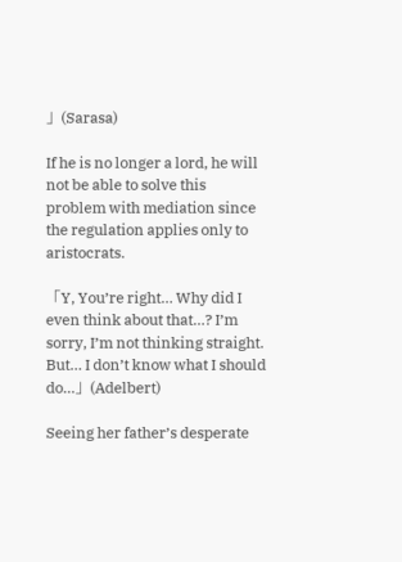」(Sarasa)

If he is no longer a lord, he will not be able to solve this problem with mediation since the regulation applies only to aristocrats.

「Y, You’re right… Why did I even think about that…? I’m sorry, I’m not thinking straight. But… I don’t know what I should do…」(Adelbert)

Seeing her father’s desperate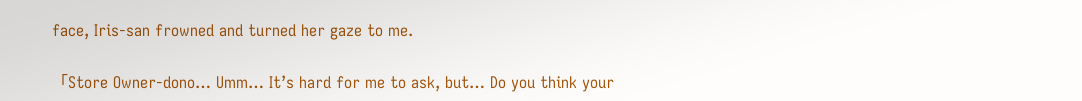face, Iris-san frowned and turned her gaze to me.

「Store Owner-dono… Umm… It’s hard for me to ask, but… Do you think your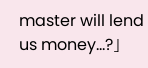master will lend us money…?」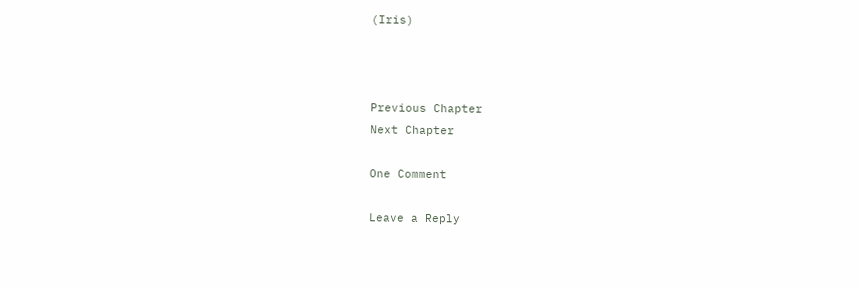(Iris)



Previous Chapter
Next Chapter

One Comment

Leave a Reply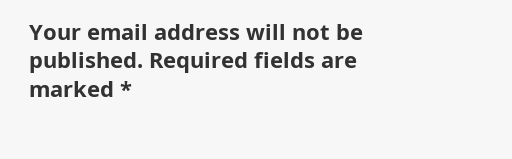Your email address will not be published. Required fields are marked *